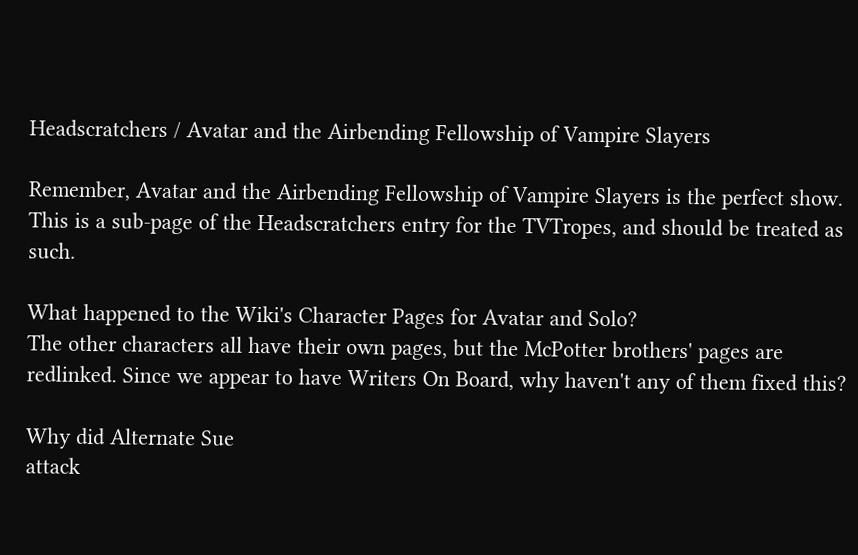Headscratchers / Avatar and the Airbending Fellowship of Vampire Slayers

Remember, Avatar and the Airbending Fellowship of Vampire Slayers is the perfect show. This is a sub-page of the Headscratchers entry for the TVTropes, and should be treated as such.

What happened to the Wiki's Character Pages for Avatar and Solo?
The other characters all have their own pages, but the McPotter brothers' pages are redlinked. Since we appear to have Writers On Board, why haven't any of them fixed this?

Why did Alternate Sue
attack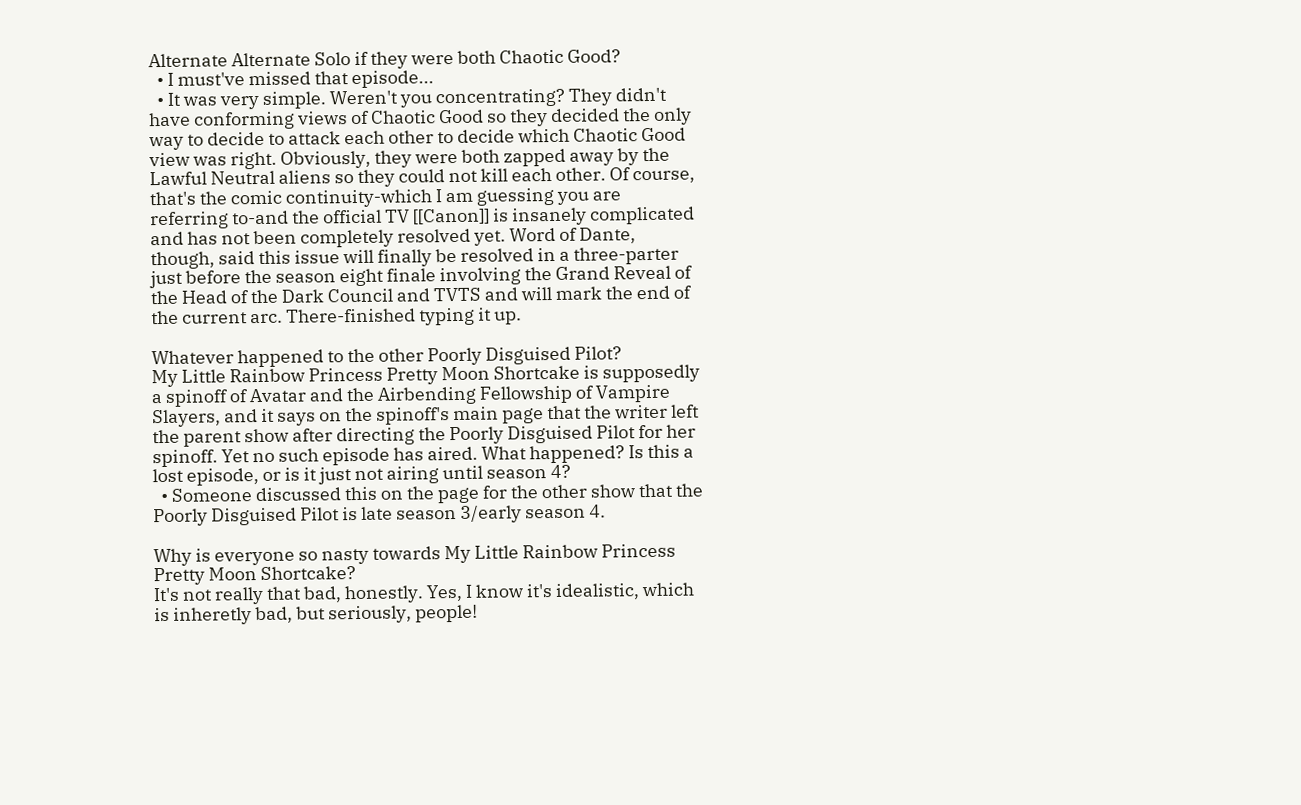Alternate Alternate Solo if they were both Chaotic Good?
  • I must've missed that episode...
  • It was very simple. Weren't you concentrating? They didn't have conforming views of Chaotic Good so they decided the only way to decide to attack each other to decide which Chaotic Good view was right. Obviously, they were both zapped away by the Lawful Neutral aliens so they could not kill each other. Of course, that's the comic continuity-which I am guessing you are referring to-and the official TV [[Canon]] is insanely complicated and has not been completely resolved yet. Word of Dante, though, said this issue will finally be resolved in a three-parter just before the season eight finale involving the Grand Reveal of the Head of the Dark Council and TVTS and will mark the end of the current arc. There-finished typing it up.

Whatever happened to the other Poorly Disguised Pilot?
My Little Rainbow Princess Pretty Moon Shortcake is supposedly a spinoff of Avatar and the Airbending Fellowship of Vampire Slayers, and it says on the spinoff's main page that the writer left the parent show after directing the Poorly Disguised Pilot for her spinoff. Yet no such episode has aired. What happened? Is this a lost episode, or is it just not airing until season 4?
  • Someone discussed this on the page for the other show that the Poorly Disguised Pilot is late season 3/early season 4.

Why is everyone so nasty towards My Little Rainbow Princess Pretty Moon Shortcake?
It's not really that bad, honestly. Yes, I know it's idealistic, which is inheretly bad, but seriously, people!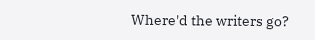Where'd the writers go?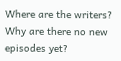Where are the writers? Why are there no new episodes yet?